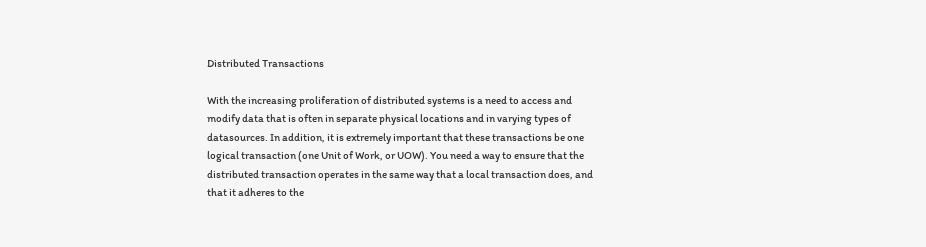Distributed Transactions

With the increasing proliferation of distributed systems is a need to access and modify data that is often in separate physical locations and in varying types of datasources. In addition, it is extremely important that these transactions be one logical transaction (one Unit of Work, or UOW). You need a way to ensure that the distributed transaction operates in the same way that a local transaction does, and that it adheres to the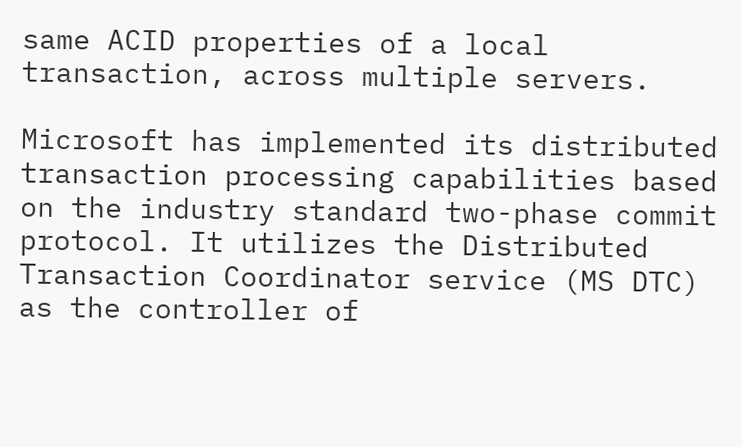same ACID properties of a local transaction, across multiple servers.

Microsoft has implemented its distributed transaction processing capabilities based on the industry standard two-phase commit protocol. It utilizes the Distributed Transaction Coordinator service (MS DTC) as the controller of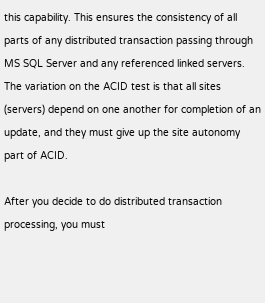this capability. This ensures the consistency of all parts of any distributed transaction passing through MS SQL Server and any referenced linked servers. The variation on the ACID test is that all sites (servers) depend on one another for completion of an update, and they must give up the site autonomy part of ACID.

After you decide to do distributed transaction processing, you must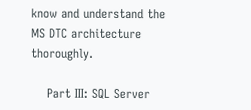know and understand the MS DTC architecture thoroughly.

    Part III: SQL Server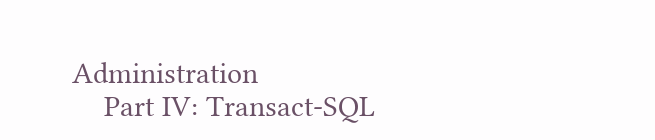Administration
    Part IV: Transact-SQL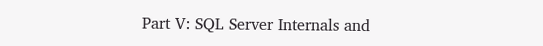Part V: SQL Server Internals and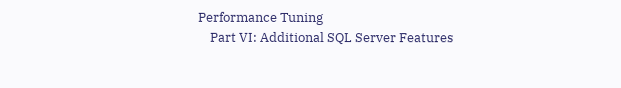Performance Tuning
    Part VI: Additional SQL Server Features